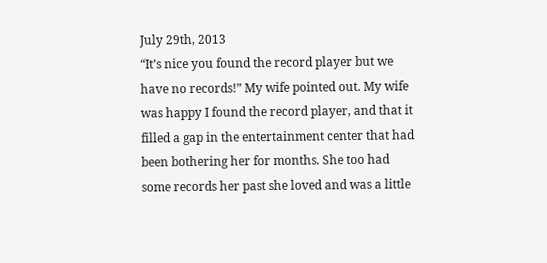July 29th, 2013
“It’s nice you found the record player but we have no records!” My wife pointed out. My wife was happy I found the record player, and that it filled a gap in the entertainment center that had been bothering her for months. She too had some records her past she loved and was a little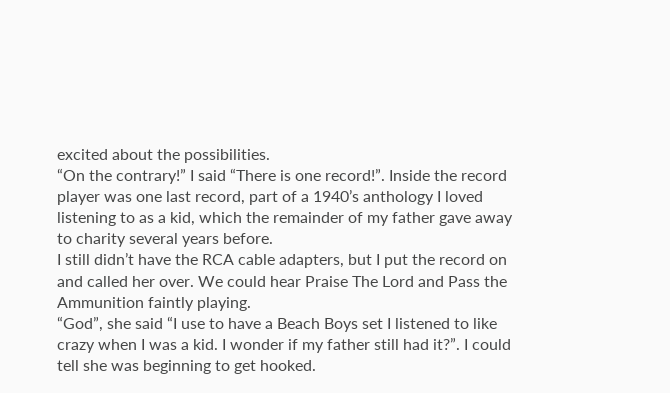excited about the possibilities.
“On the contrary!” I said “There is one record!”. Inside the record player was one last record, part of a 1940’s anthology I loved listening to as a kid, which the remainder of my father gave away to charity several years before.
I still didn’t have the RCA cable adapters, but I put the record on and called her over. We could hear Praise The Lord and Pass the Ammunition faintly playing.
“God”, she said “I use to have a Beach Boys set I listened to like crazy when I was a kid. I wonder if my father still had it?”. I could tell she was beginning to get hooked.